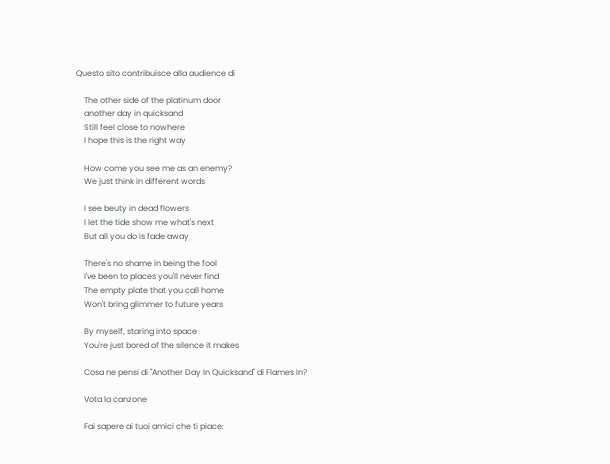Questo sito contribuisce alla audience di

    The other side of the platinum door
    another day in quicksand
    Still feel close to nowhere
    I hope this is the right way

    How come you see me as an enemy?
    We just think in different words

    I see beuty in dead flowers
    I let the tide show me what's next
    But all you do is fade away

    There's no shame in being the fool
    I've been to places you'll never find
    The empty plate that you call home
    Won't bring glimmer to future years

    By myself, staring into space
    You're just bored of the silence it makes

    Cosa ne pensi di "Another Day In Quicksand" di Flames In?

    Vota la canzone

    Fai sapere ai tuoi amici che ti piace: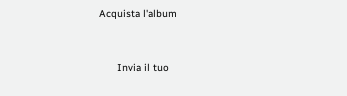Acquista l'album


      Invia il tuo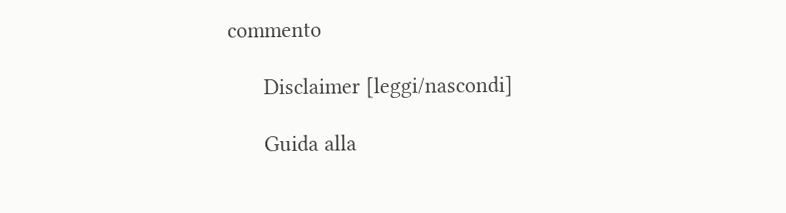commento

      Disclaimer [leggi/nascondi]

      Guida alla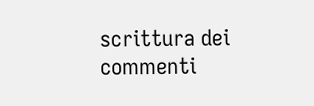scrittura dei commenti